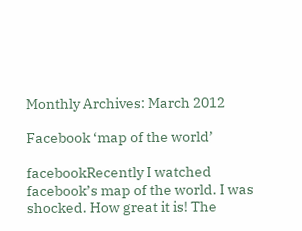Monthly Archives: March 2012

Facebook ‘map of the world’

facebookRecently I watched facebook’s map of the world. I was shocked. How great it is! The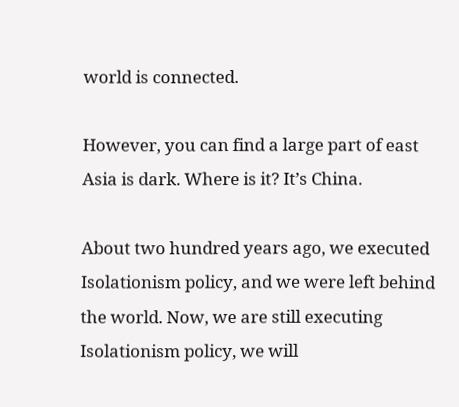world is connected.

However, you can find a large part of east Asia is dark. Where is it? It’s China.

About two hundred years ago, we executed Isolationism policy, and we were left behind the world. Now, we are still executing Isolationism policy, we will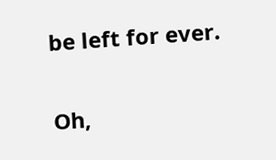be left for ever.

Oh,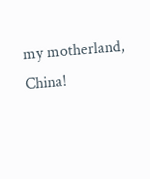my motherland, China!